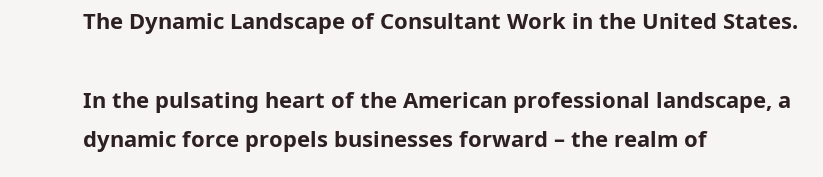The Dynamic Landscape of Consultant Work in the United States.

In the pulsating heart of the American professional landscape, a dynamic force propels businesses forward – the realm of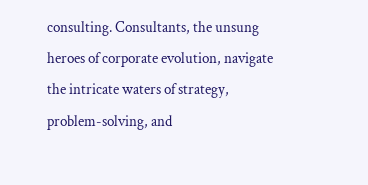consulting. Consultants, the unsung heroes of corporate evolution, navigate the intricate waters of strategy, problem-solving, and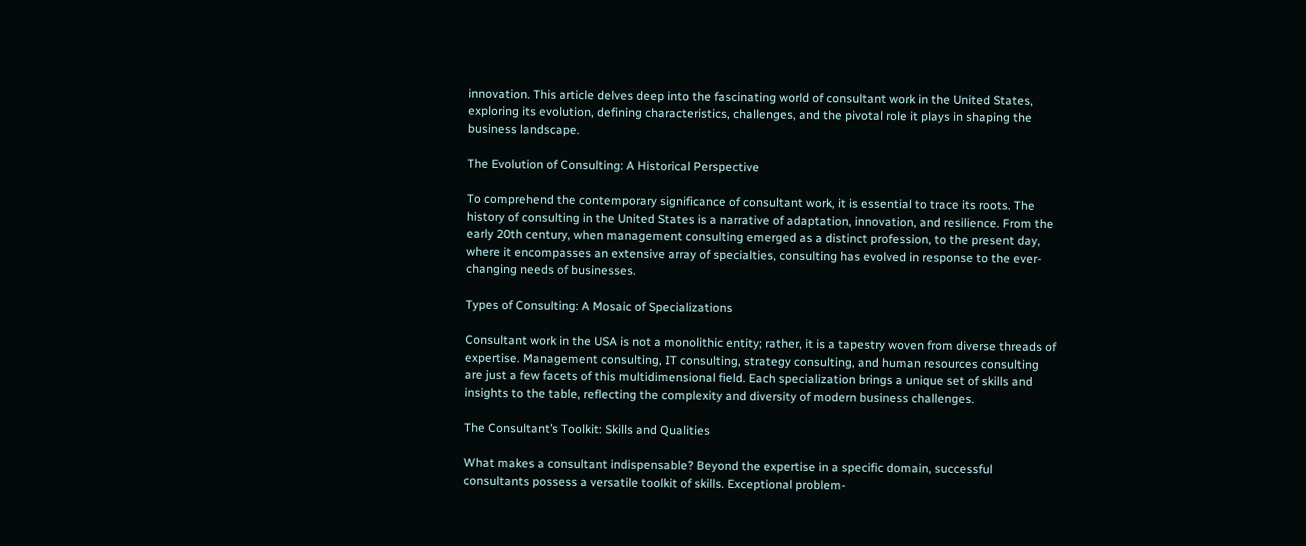innovation. This article delves deep into the fascinating world of consultant work in the United States, exploring its evolution, defining characteristics, challenges, and the pivotal role it plays in shaping the business landscape.

The Evolution of Consulting: A Historical Perspective

To comprehend the contemporary significance of consultant work, it is essential to trace its roots. The history of consulting in the United States is a narrative of adaptation, innovation, and resilience. From the early 20th century, when management consulting emerged as a distinct profession, to the present day, where it encompasses an extensive array of specialties, consulting has evolved in response to the ever-changing needs of businesses.

Types of Consulting: A Mosaic of Specializations

Consultant work in the USA is not a monolithic entity; rather, it is a tapestry woven from diverse threads of expertise. Management consulting, IT consulting, strategy consulting, and human resources consulting are just a few facets of this multidimensional field. Each specialization brings a unique set of skills and insights to the table, reflecting the complexity and diversity of modern business challenges.

The Consultant’s Toolkit: Skills and Qualities

What makes a consultant indispensable? Beyond the expertise in a specific domain, successful consultants possess a versatile toolkit of skills. Exceptional problem-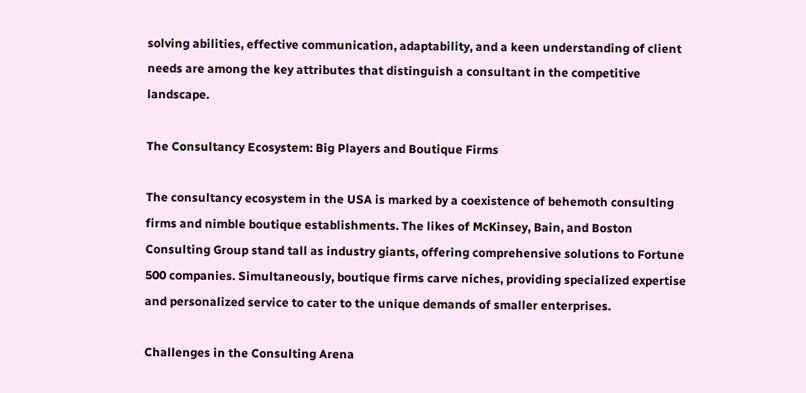solving abilities, effective communication, adaptability, and a keen understanding of client needs are among the key attributes that distinguish a consultant in the competitive landscape.

The Consultancy Ecosystem: Big Players and Boutique Firms

The consultancy ecosystem in the USA is marked by a coexistence of behemoth consulting firms and nimble boutique establishments. The likes of McKinsey, Bain, and Boston Consulting Group stand tall as industry giants, offering comprehensive solutions to Fortune 500 companies. Simultaneously, boutique firms carve niches, providing specialized expertise and personalized service to cater to the unique demands of smaller enterprises.

Challenges in the Consulting Arena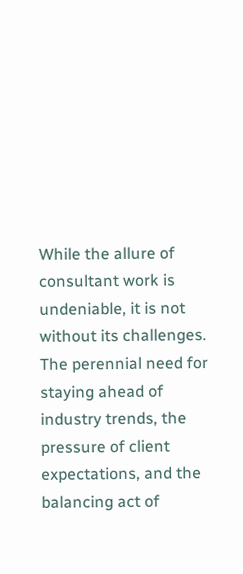While the allure of consultant work is undeniable, it is not without its challenges. The perennial need for staying ahead of industry trends, the pressure of client expectations, and the balancing act of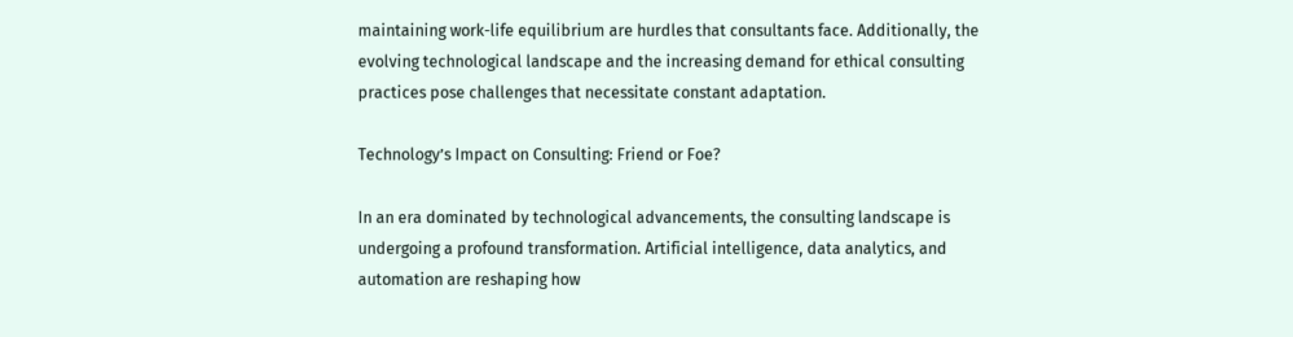maintaining work-life equilibrium are hurdles that consultants face. Additionally, the evolving technological landscape and the increasing demand for ethical consulting practices pose challenges that necessitate constant adaptation.

Technology’s Impact on Consulting: Friend or Foe?

In an era dominated by technological advancements, the consulting landscape is undergoing a profound transformation. Artificial intelligence, data analytics, and automation are reshaping how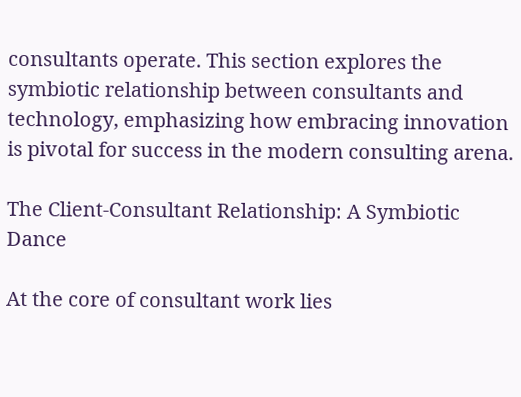consultants operate. This section explores the symbiotic relationship between consultants and technology, emphasizing how embracing innovation is pivotal for success in the modern consulting arena.

The Client-Consultant Relationship: A Symbiotic Dance

At the core of consultant work lies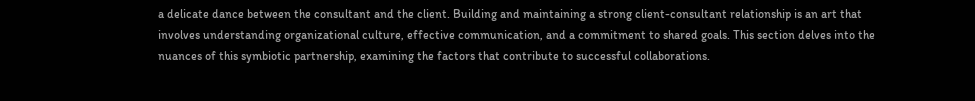a delicate dance between the consultant and the client. Building and maintaining a strong client-consultant relationship is an art that involves understanding organizational culture, effective communication, and a commitment to shared goals. This section delves into the nuances of this symbiotic partnership, examining the factors that contribute to successful collaborations.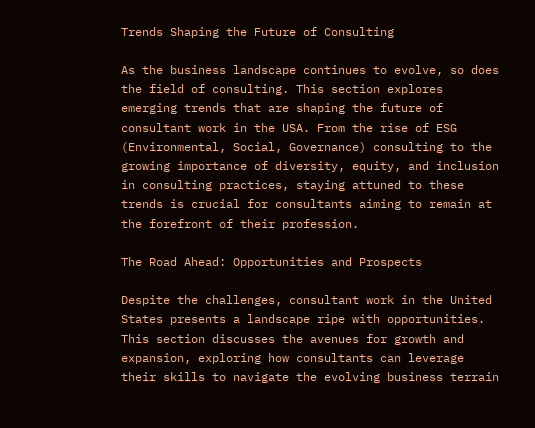Trends Shaping the Future of Consulting

As the business landscape continues to evolve, so does the field of consulting. This section explores emerging trends that are shaping the future of consultant work in the USA. From the rise of ESG (Environmental, Social, Governance) consulting to the growing importance of diversity, equity, and inclusion in consulting practices, staying attuned to these trends is crucial for consultants aiming to remain at the forefront of their profession.

The Road Ahead: Opportunities and Prospects

Despite the challenges, consultant work in the United States presents a landscape ripe with opportunities. This section discusses the avenues for growth and expansion, exploring how consultants can leverage their skills to navigate the evolving business terrain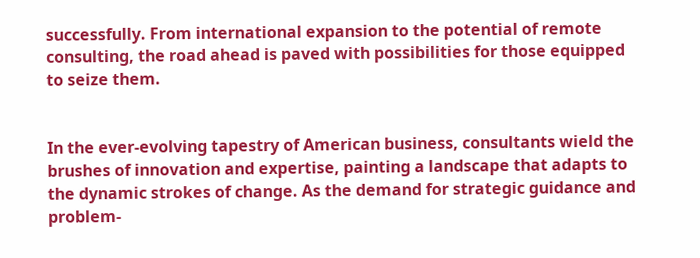successfully. From international expansion to the potential of remote consulting, the road ahead is paved with possibilities for those equipped to seize them.


In the ever-evolving tapestry of American business, consultants wield the brushes of innovation and expertise, painting a landscape that adapts to the dynamic strokes of change. As the demand for strategic guidance and problem-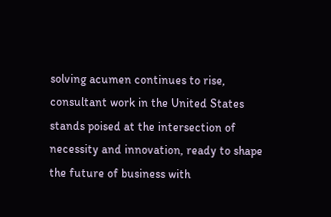solving acumen continues to rise, consultant work in the United States stands poised at the intersection of necessity and innovation, ready to shape the future of business with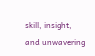skill, insight, and unwavering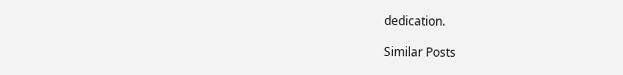dedication.

Similar Posts